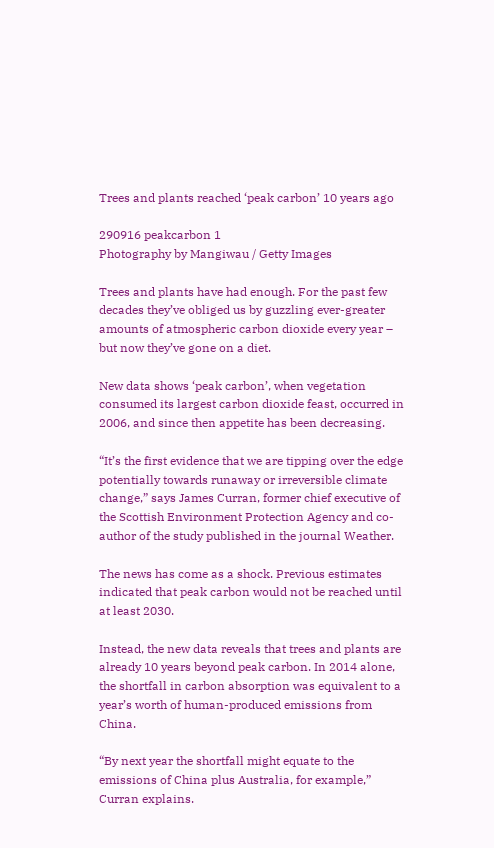Trees and plants reached ‘peak carbon’ 10 years ago

290916 peakcarbon 1
Photography by Mangiwau / Getty Images

Trees and plants have had enough. For the past few decades they’ve obliged us by guzzling ever-greater amounts of atmospheric carbon dioxide every year – but now they’ve gone on a diet.

New data shows ‘peak carbon’, when vegetation consumed its largest carbon dioxide feast, occurred in 2006, and since then appetite has been decreasing.

“It’s the first evidence that we are tipping over the edge potentially towards runaway or irreversible climate change,” says James Curran, former chief executive of the Scottish Environment Protection Agency and co-author of the study published in the journal Weather.

The news has come as a shock. Previous estimates indicated that peak carbon would not be reached until at least 2030.

Instead, the new data reveals that trees and plants are already 10 years beyond peak carbon. In 2014 alone, the shortfall in carbon absorption was equivalent to a year’s worth of human-produced emissions from China.

“By next year the shortfall might equate to the emissions of China plus Australia, for example,” Curran explains.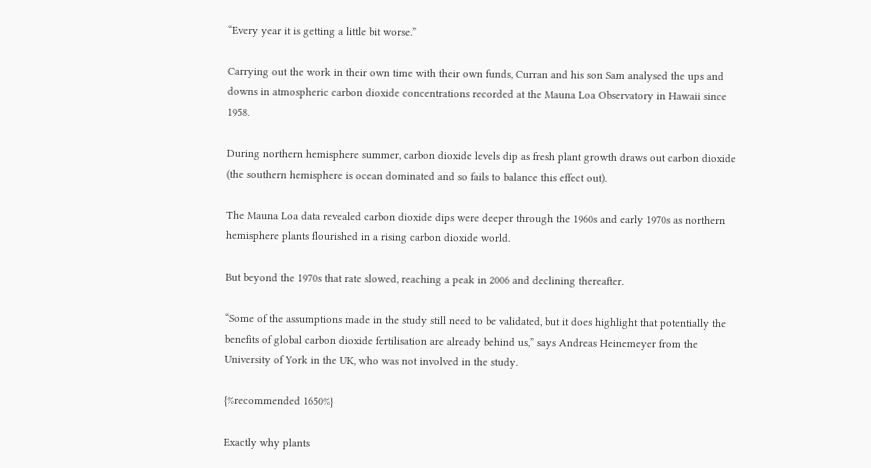“Every year it is getting a little bit worse.”

Carrying out the work in their own time with their own funds, Curran and his son Sam analysed the ups and downs in atmospheric carbon dioxide concentrations recorded at the Mauna Loa Observatory in Hawaii since 1958.

During northern hemisphere summer, carbon dioxide levels dip as fresh plant growth draws out carbon dioxide (the southern hemisphere is ocean dominated and so fails to balance this effect out).

The Mauna Loa data revealed carbon dioxide dips were deeper through the 1960s and early 1970s as northern hemisphere plants flourished in a rising carbon dioxide world.

But beyond the 1970s that rate slowed, reaching a peak in 2006 and declining thereafter.

“Some of the assumptions made in the study still need to be validated, but it does highlight that potentially the benefits of global carbon dioxide fertilisation are already behind us,” says Andreas Heinemeyer from the University of York in the UK, who was not involved in the study.

{%recommended 1650%}

Exactly why plants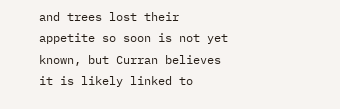and trees lost their appetite so soon is not yet known, but Curran believes it is likely linked to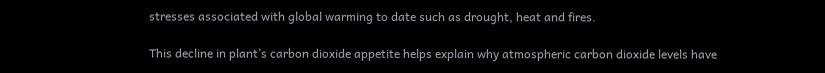stresses associated with global warming to date such as drought, heat and fires.

This decline in plant’s carbon dioxide appetite helps explain why atmospheric carbon dioxide levels have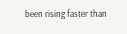been rising faster than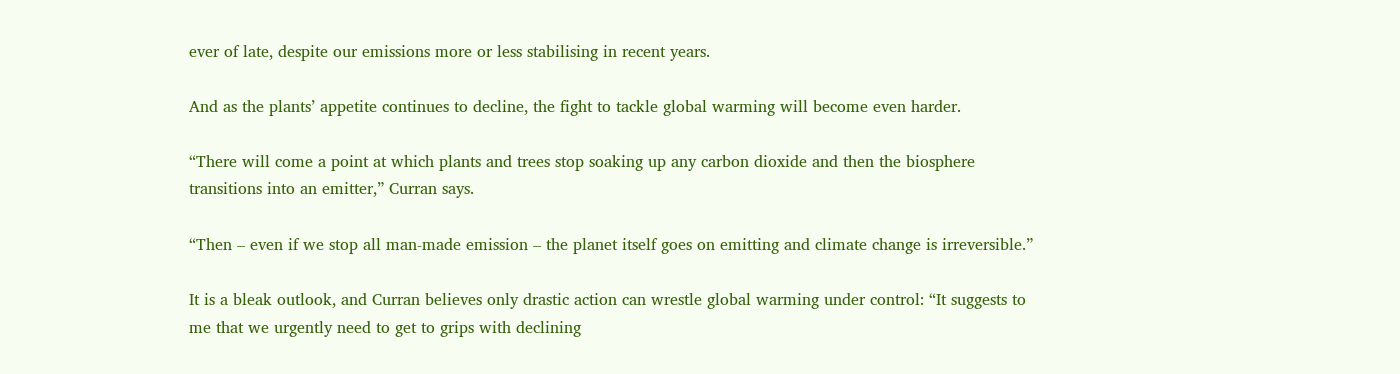ever of late, despite our emissions more or less stabilising in recent years.

And as the plants’ appetite continues to decline, the fight to tackle global warming will become even harder.

“There will come a point at which plants and trees stop soaking up any carbon dioxide and then the biosphere transitions into an emitter,” Curran says.

“Then – even if we stop all man-made emission – the planet itself goes on emitting and climate change is irreversible.”

It is a bleak outlook, and Curran believes only drastic action can wrestle global warming under control: “It suggests to me that we urgently need to get to grips with declining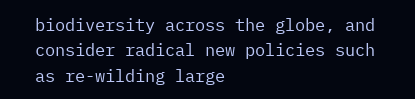biodiversity across the globe, and consider radical new policies such as re-wilding large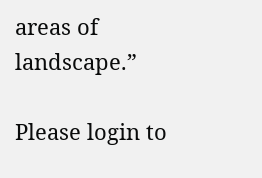areas of landscape.”

Please login to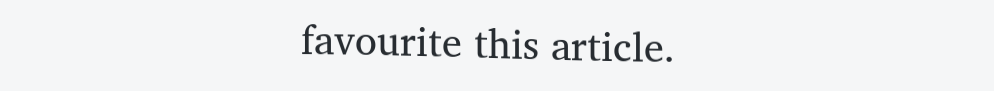favourite this article.